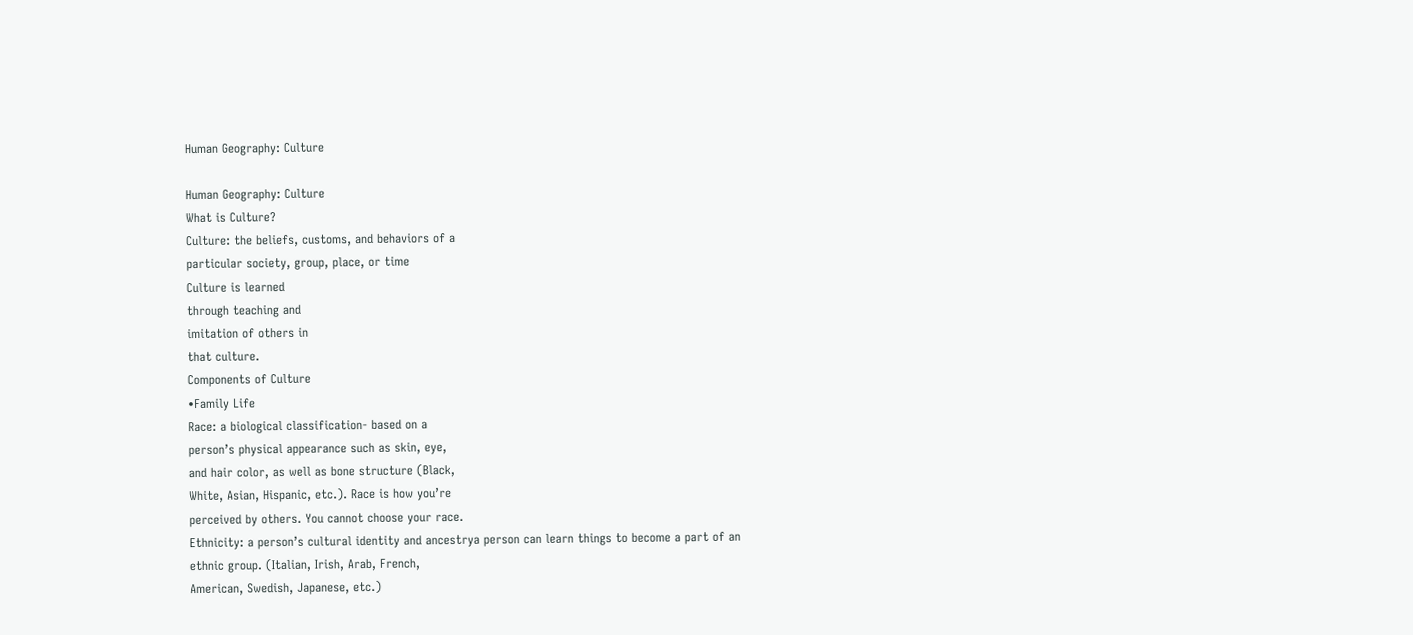Human Geography: Culture

Human Geography: Culture
What is Culture?
Culture: the beliefs, customs, and behaviors of a
particular society, group, place, or time
Culture is learned
through teaching and
imitation of others in
that culture.
Components of Culture
•Family Life
Race: a biological classification- based on a
person’s physical appearance such as skin, eye,
and hair color, as well as bone structure (Black,
White, Asian, Hispanic, etc.). Race is how you’re
perceived by others. You cannot choose your race.
Ethnicity: a person’s cultural identity and ancestrya person can learn things to become a part of an
ethnic group. (Italian, Irish, Arab, French,
American, Swedish, Japanese, etc.)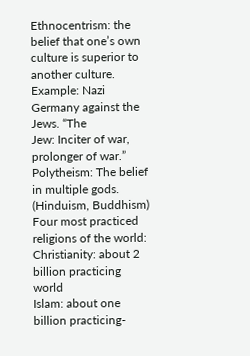Ethnocentrism: the belief that one’s own
culture is superior to another culture.
Example: Nazi Germany against the Jews. “The
Jew: Inciter of war, prolonger of war.”
Polytheism: The belief in multiple gods.
(Hinduism, Buddhism)
Four most practiced religions of the world:
Christianity: about 2 billion practicing world
Islam: about one billion practicing-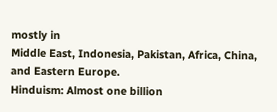mostly in
Middle East, Indonesia, Pakistan, Africa, China,
and Eastern Europe.
Hinduism: Almost one billion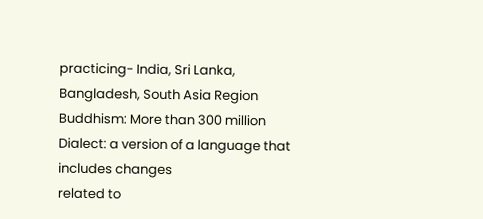practicing- India, Sri Lanka,
Bangladesh, South Asia Region
Buddhism: More than 300 million
Dialect: a version of a language that includes changes
related to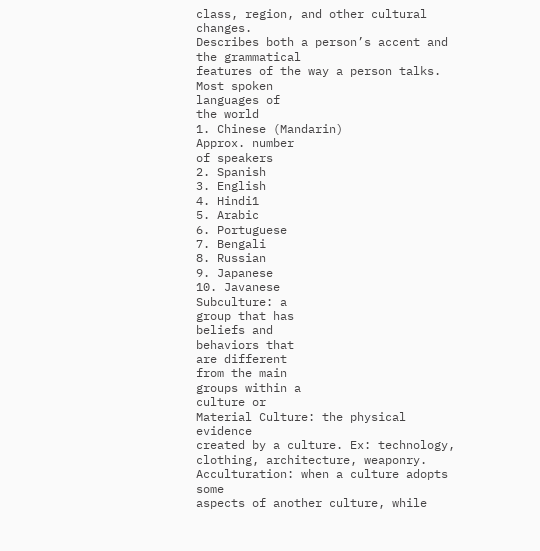class, region, and other cultural changes.
Describes both a person’s accent and the grammatical
features of the way a person talks.
Most spoken
languages of
the world
1. Chinese (Mandarin)
Approx. number
of speakers
2. Spanish
3. English
4. Hindi1
5. Arabic
6. Portuguese
7. Bengali
8. Russian
9. Japanese
10. Javanese
Subculture: a
group that has
beliefs and
behaviors that
are different
from the main
groups within a
culture or
Material Culture: the physical evidence
created by a culture. Ex: technology,
clothing, architecture, weaponry.
Acculturation: when a culture adopts some
aspects of another culture, while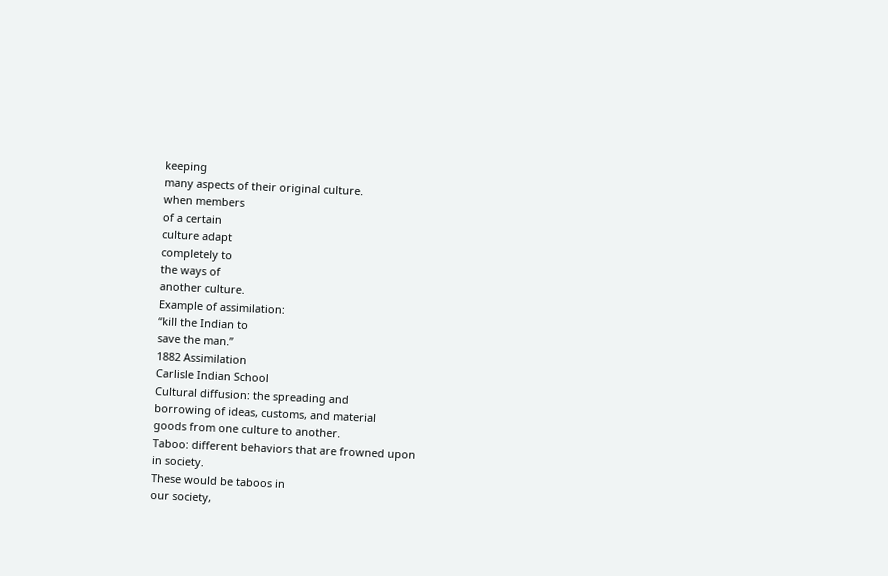keeping
many aspects of their original culture.
when members
of a certain
culture adapt
completely to
the ways of
another culture.
Example of assimilation:
“kill the Indian to
save the man.”
1882 Assimilation
Carlisle Indian School
Cultural diffusion: the spreading and
borrowing of ideas, customs, and material
goods from one culture to another.
Taboo: different behaviors that are frowned upon
in society.
These would be taboos in
our society,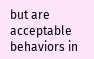but are
acceptable behaviors in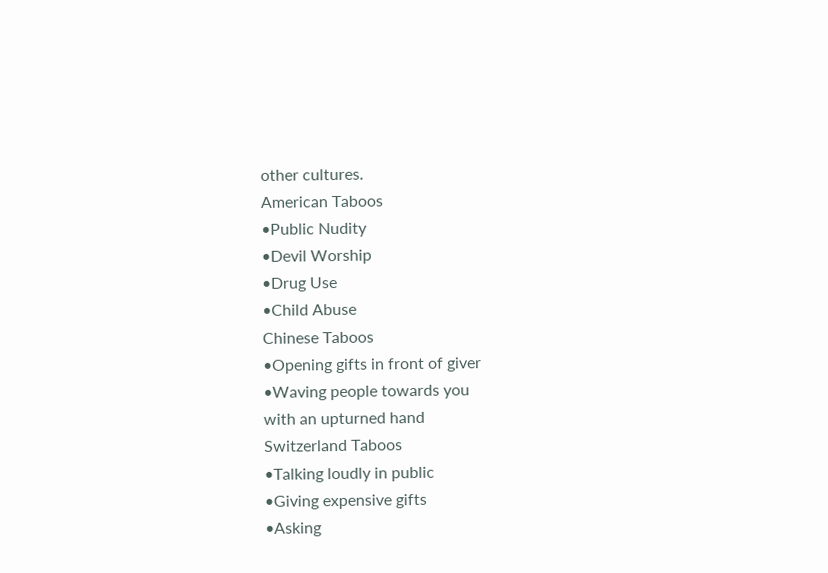other cultures.
American Taboos
•Public Nudity
•Devil Worship
•Drug Use
•Child Abuse
Chinese Taboos
•Opening gifts in front of giver
•Waving people towards you
with an upturned hand
Switzerland Taboos
•Talking loudly in public
•Giving expensive gifts
•Asking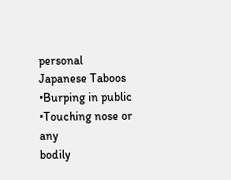personal
Japanese Taboos
•Burping in public
•Touching nose or any
bodily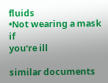fluids
•Not wearing a mask if
you’re ill

similar documents